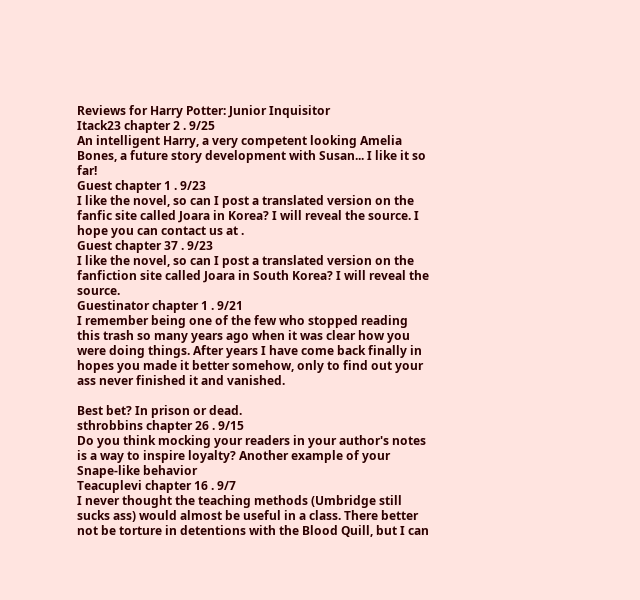Reviews for Harry Potter: Junior Inquisitor
Itack23 chapter 2 . 9/25
An intelligent Harry, a very competent looking Amelia Bones, a future story development with Susan... I like it so far!
Guest chapter 1 . 9/23
I like the novel, so can I post a translated version on the fanfic site called Joara in Korea? I will reveal the source. I hope you can contact us at .
Guest chapter 37 . 9/23
I like the novel, so can I post a translated version on the fanfiction site called Joara in South Korea? I will reveal the source.
Guestinator chapter 1 . 9/21
I remember being one of the few who stopped reading this trash so many years ago when it was clear how you were doing things. After years I have come back finally in hopes you made it better somehow, only to find out your ass never finished it and vanished.

Best bet? In prison or dead.
sthrobbins chapter 26 . 9/15
Do you think mocking your readers in your author's notes is a way to inspire loyalty? Another example of your Snape-like behavior
Teacuplevi chapter 16 . 9/7
I never thought the teaching methods (Umbridge still sucks ass) would almost be useful in a class. There better not be torture in detentions with the Blood Quill, but I can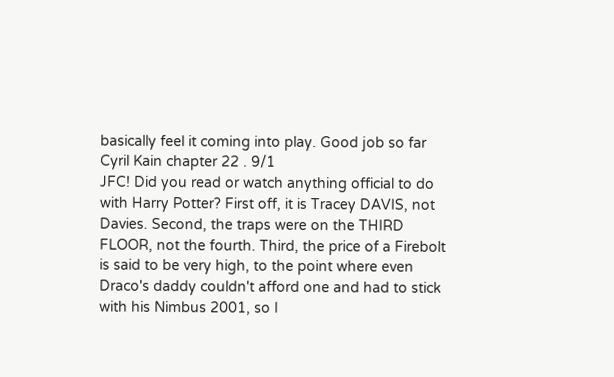basically feel it coming into play. Good job so far
Cyril Kain chapter 22 . 9/1
JFC! Did you read or watch anything official to do with Harry Potter? First off, it is Tracey DAVIS, not Davies. Second, the traps were on the THIRD FLOOR, not the fourth. Third, the price of a Firebolt is said to be very high, to the point where even Draco's daddy couldn't afford one and had to stick with his Nimbus 2001, so I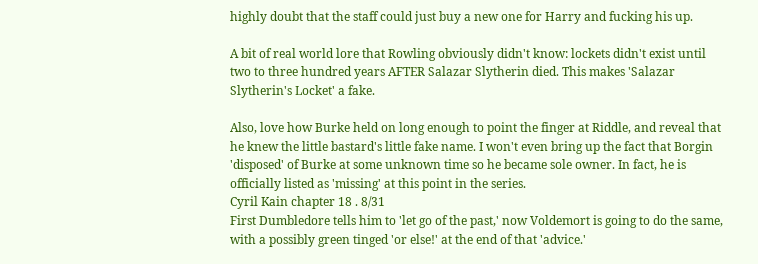highly doubt that the staff could just buy a new one for Harry and fucking his up.

A bit of real world lore that Rowling obviously didn't know: lockets didn't exist until two to three hundred years AFTER Salazar Slytherin died. This makes 'Salazar Slytherin's Locket' a fake.

Also, love how Burke held on long enough to point the finger at Riddle, and reveal that he knew the little bastard's little fake name. I won't even bring up the fact that Borgin 'disposed' of Burke at some unknown time so he became sole owner. In fact, he is officially listed as 'missing' at this point in the series.
Cyril Kain chapter 18 . 8/31
First Dumbledore tells him to 'let go of the past,' now Voldemort is going to do the same, with a possibly green tinged 'or else!' at the end of that 'advice.'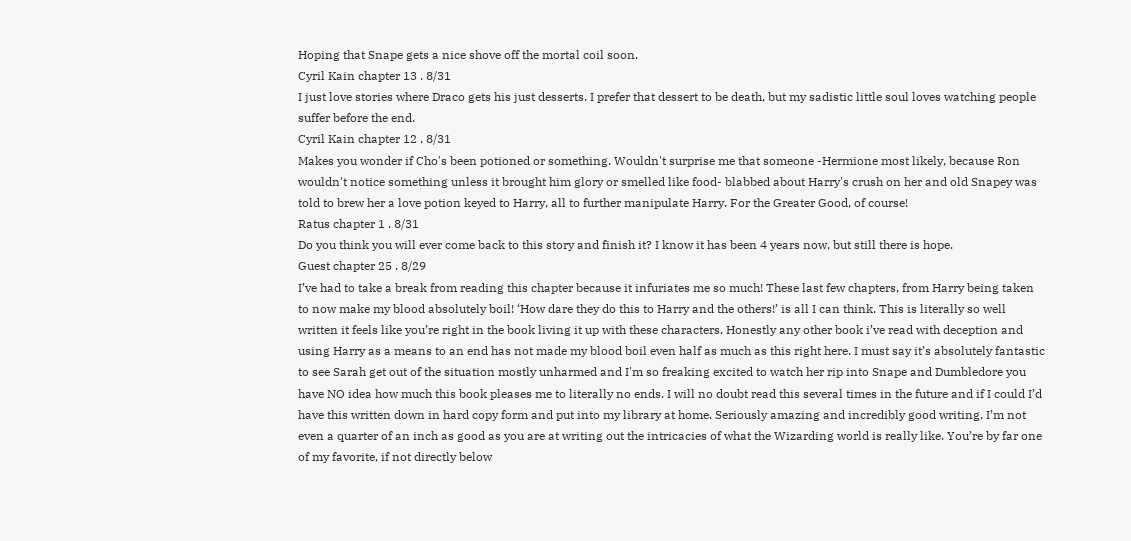Hoping that Snape gets a nice shove off the mortal coil soon.
Cyril Kain chapter 13 . 8/31
I just love stories where Draco gets his just desserts. I prefer that dessert to be death, but my sadistic little soul loves watching people suffer before the end.
Cyril Kain chapter 12 . 8/31
Makes you wonder if Cho's been potioned or something. Wouldn't surprise me that someone -Hermione most likely, because Ron wouldn't notice something unless it brought him glory or smelled like food- blabbed about Harry's crush on her and old Snapey was told to brew her a love potion keyed to Harry, all to further manipulate Harry. For the Greater Good, of course!
Ratus chapter 1 . 8/31
Do you think you will ever come back to this story and finish it? I know it has been 4 years now, but still there is hope.
Guest chapter 25 . 8/29
I’ve had to take a break from reading this chapter because it infuriates me so much! These last few chapters, from Harry being taken to now make my blood absolutely boil! ‘How dare they do this to Harry and the others!’ is all I can think. This is literally so well written it feels like you’re right in the book living it up with these characters. Honestly any other book i’ve read with deception and using Harry as a means to an end has not made my blood boil even half as much as this right here. I must say it’s absolutely fantastic to see Sarah get out of the situation mostly unharmed and I'm so freaking excited to watch her rip into Snape and Dumbledore you have NO idea how much this book pleases me to literally no ends. I will no doubt read this several times in the future and if I could I’d have this written down in hard copy form and put into my library at home. Seriously amazing and incredibly good writing, I’m not even a quarter of an inch as good as you are at writing out the intricacies of what the Wizarding world is really like. You’re by far one of my favorite, if not directly below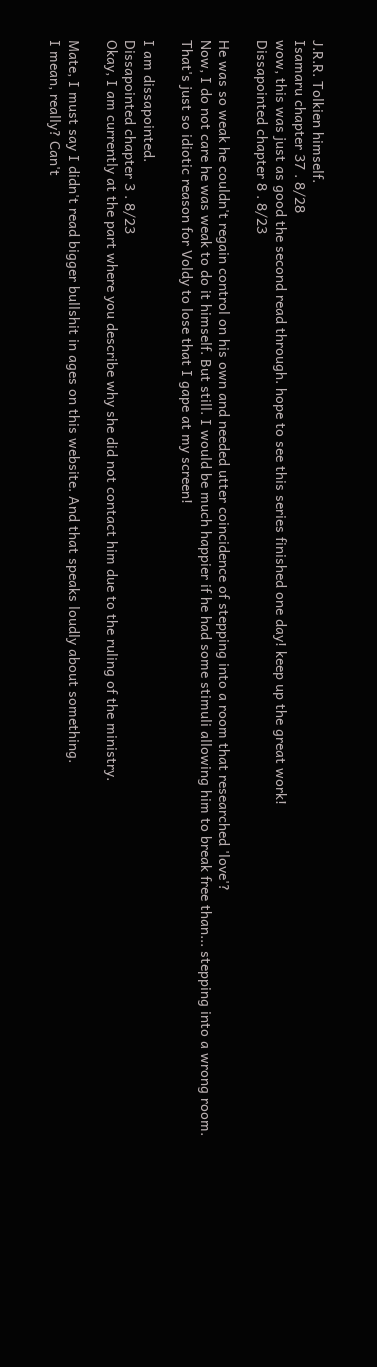J.R.R. Tolkien himself.
Isamaru chapter 37 . 8/28
wow, this was just as good the second read through. hope to see this series finished one day! keep up the great work!
Dissapointed chapter 8 . 8/23

He was so weak he couldn't regain control on his own and needed utter coincidence of stepping into a room that researched 'love'?
Now, I do not care he was weak to do it himself. But still. I would be much happier if he had some stimuli allowing him to break free than... stepping into a wrong room.
That's just so idiotic reason for Voldy to lose that I gape at my screen!

I am dissapointed.
Dissapointed chapter 3 . 8/23
Okay, I am currently at the part where you describe why she did not contact him due to the ruling of the ministry.

Mate, I must say I didn't read bigger bullshit in ages on this website. And that speaks loudly about something.
I mean, really? Can't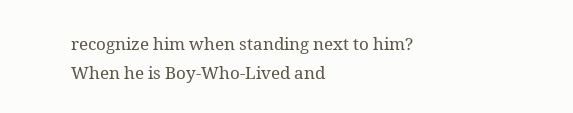recognize him when standing next to him? When he is Boy-Who-Lived and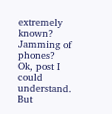extremely known?
Jamming of phones? Ok, post I could understand. But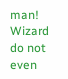man! Wizard do not even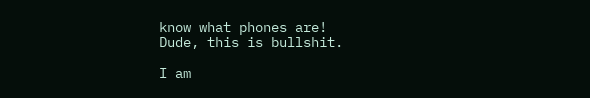know what phones are!
Dude, this is bullshit.

I am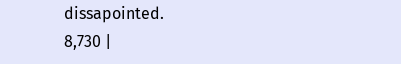dissapointed.
8,730 |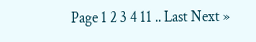Page 1 2 3 4 11 .. Last Next »